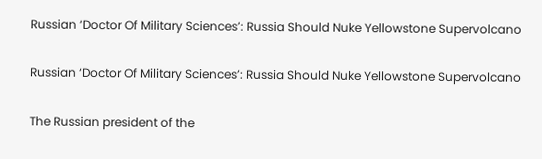Russian ‘Doctor Of Military Sciences’: Russia Should Nuke Yellowstone Supervolcano

Russian ‘Doctor Of Military Sciences’: Russia Should Nuke Yellowstone Supervolcano

The Russian president of the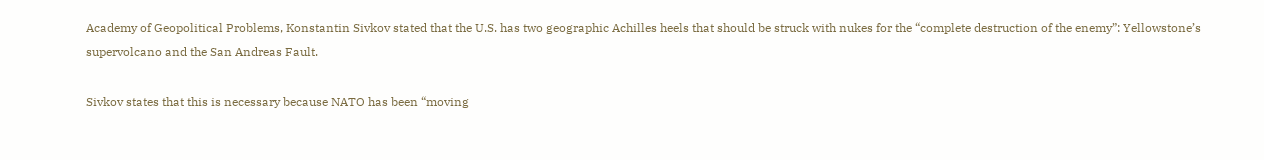Academy of Geopolitical Problems, Konstantin Sivkov stated that the U.S. has two geographic Achilles heels that should be struck with nukes for the “complete destruction of the enemy”: Yellowstone’s supervolcano and the San Andreas Fault.

Sivkov states that this is necessary because NATO has been “moving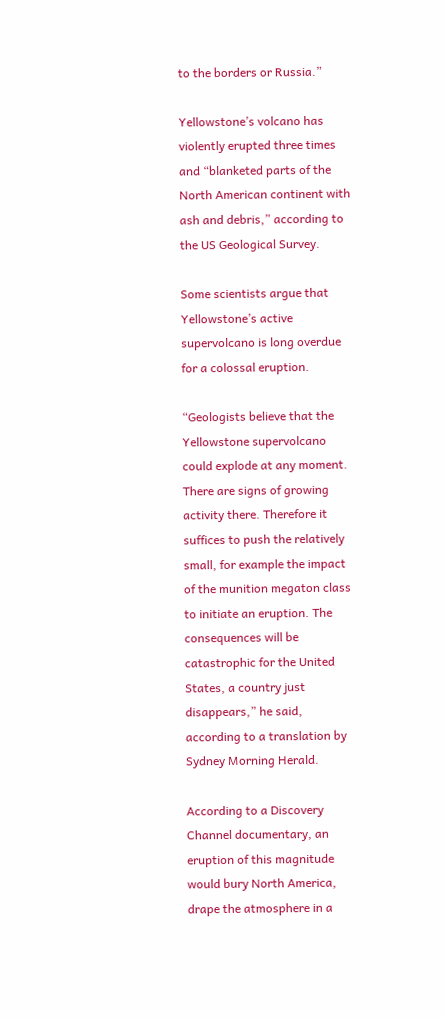to the borders or Russia.”

Yellowstone’s volcano has violently erupted three times and “blanketed parts of the North American continent with ash and debris,” according to the US Geological Survey.

Some scientists argue that Yellowstone’s active supervolcano is long overdue for a colossal eruption.

“Geologists believe that the Yellowstone supervolcano could explode at any moment. There are signs of growing activity there. Therefore it suffices to push the relatively small, for example the impact of the munition megaton class to initiate an eruption. The consequences will be catastrophic for the United States, a country just disappears,” he said, according to a translation by Sydney Morning Herald.

According to a Discovery Channel documentary, an eruption of this magnitude would bury North America, drape the atmosphere in a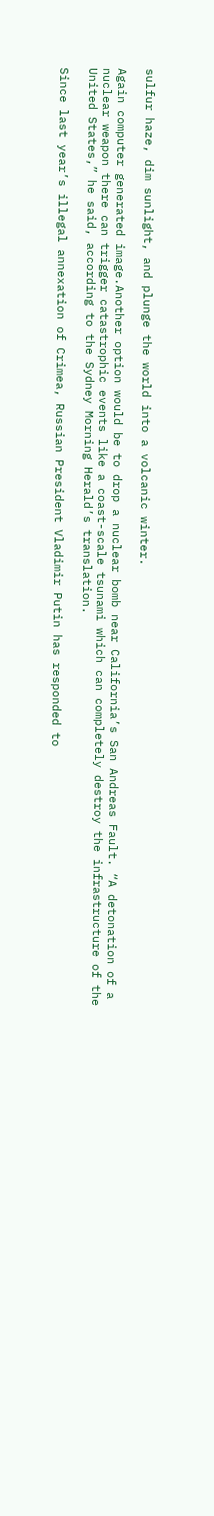sulfur haze, dim sunlight, and plunge the world into a volcanic winter.

Again computer generated image.Another option would be to drop a nuclear bomb near California’s San Andreas Fault. “A detonation of a nuclear weapon there can trigger catastrophic events like a coast-scale tsunami which can completely destroy the infrastructure of the United States,” he said, according to the Sydney Morning Herald’s translation.

Since last year’s illegal annexation of Crimea, Russian President Vladimir Putin has responded to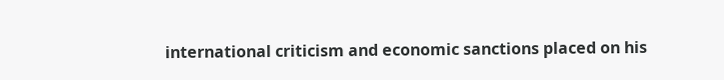international criticism and economic sanctions placed on his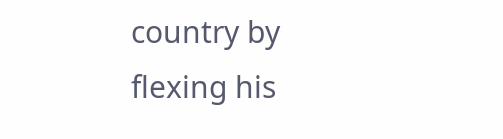country by flexing his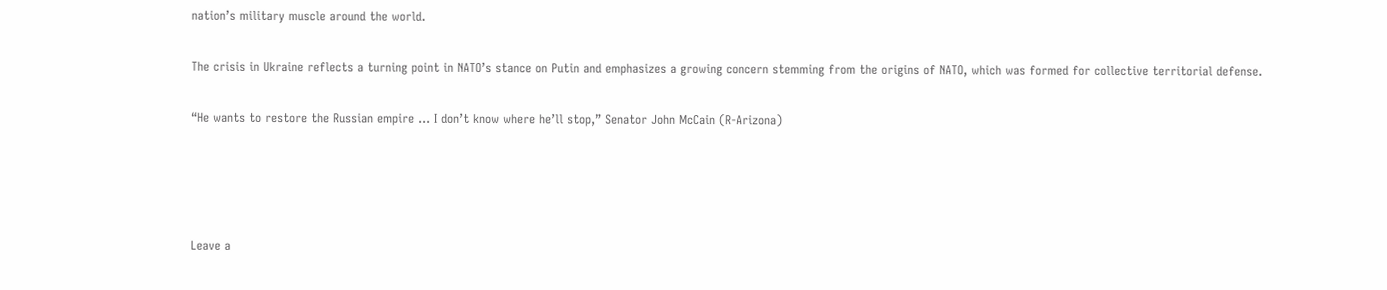nation’s military muscle around the world.

The crisis in Ukraine reflects a turning point in NATO’s stance on Putin and emphasizes a growing concern stemming from the origins of NATO, which was formed for collective territorial defense.

“He wants to restore the Russian empire … I don’t know where he’ll stop,” Senator John McCain (R-Arizona)




Leave a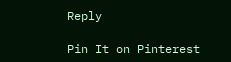Reply

Pin It on Pinterest